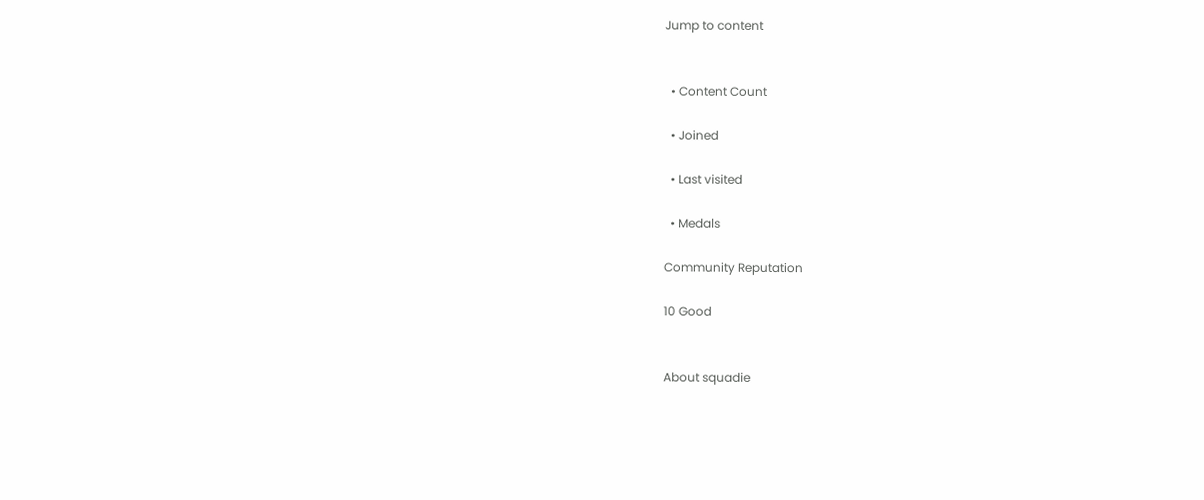Jump to content


  • Content Count

  • Joined

  • Last visited

  • Medals

Community Reputation

10 Good


About squadie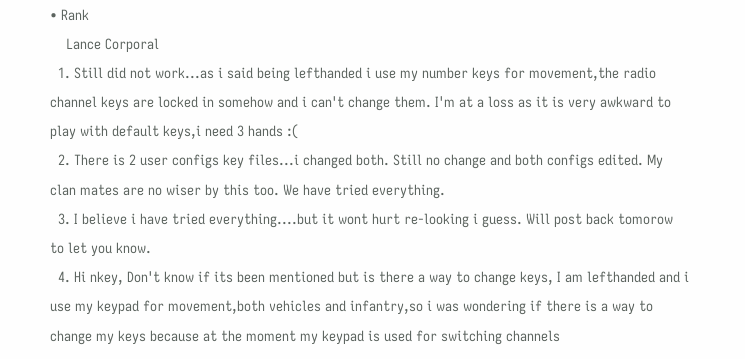• Rank
    Lance Corporal
  1. Still did not work...as i said being lefthanded i use my number keys for movement,the radio channel keys are locked in somehow and i can't change them. I'm at a loss as it is very awkward to play with default keys,i need 3 hands :(
  2. There is 2 user configs key files...i changed both. Still no change and both configs edited. My clan mates are no wiser by this too. We have tried everything.
  3. I believe i have tried everything....but it wont hurt re-looking i guess. Will post back tomorow to let you know.
  4. Hi nkey, Don't know if its been mentioned but is there a way to change keys, I am lefthanded and i use my keypad for movement,both vehicles and infantry,so i was wondering if there is a way to change my keys because at the moment my keypad is used for switching channels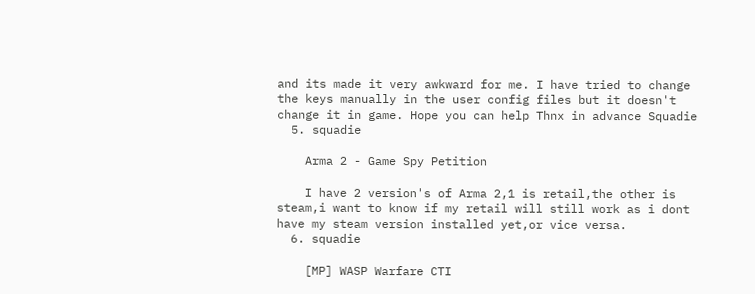and its made it very awkward for me. I have tried to change the keys manually in the user config files but it doesn't change it in game. Hope you can help Thnx in advance Squadie
  5. squadie

    Arma 2 - Game Spy Petition

    I have 2 version's of Arma 2,1 is retail,the other is steam,i want to know if my retail will still work as i dont have my steam version installed yet,or vice versa.
  6. squadie

    [MP] WASP Warfare CTI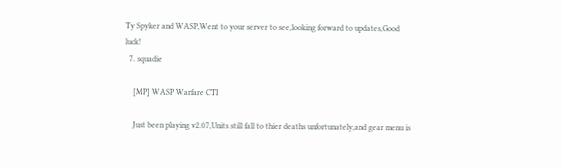Ty Spyker and WASP,Went to your server to see,looking forward to updates,Good luck!
  7. squadie

    [MP] WASP Warfare CTI

    Just been playing v2.07,Units still fall to thier deaths unfortunately,and gear menu is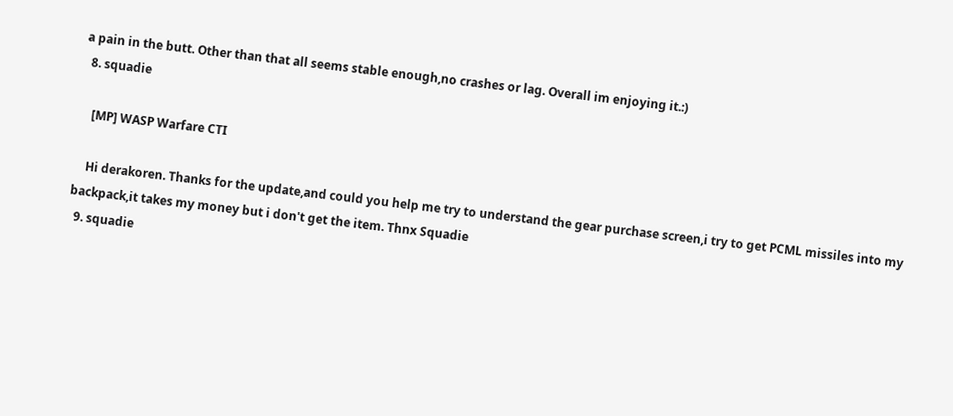a pain in the butt. Other than that all seems stable enough,no crashes or lag. Overall im enjoying it.:)
  8. squadie

    [MP] WASP Warfare CTI

    Hi derakoren. Thanks for the update,and could you help me try to understand the gear purchase screen,i try to get PCML missiles into my backpack,it takes my money but i don't get the item. Thnx Squadie
  9. squadie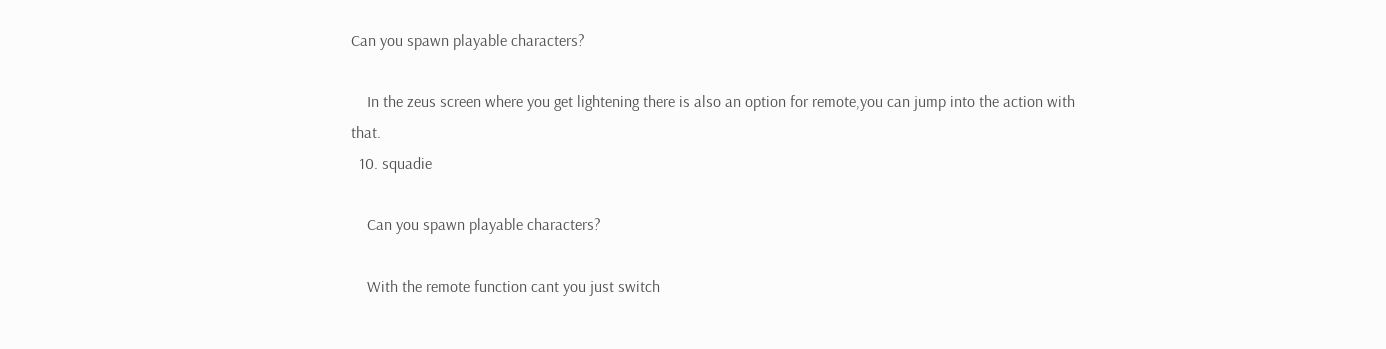Can you spawn playable characters?

    In the zeus screen where you get lightening there is also an option for remote,you can jump into the action with that.
  10. squadie

    Can you spawn playable characters?

    With the remote function cant you just switch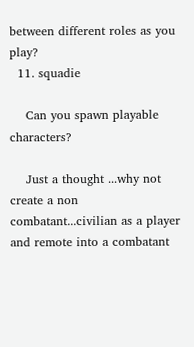between different roles as you play?
  11. squadie

    Can you spawn playable characters?

    Just a thought ...why not create a non combatant...civilian as a player and remote into a combatant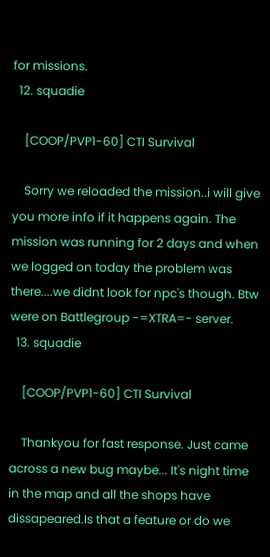for missions.
  12. squadie

    [COOP/PVP1-60] CTI Survival

    Sorry we reloaded the mission..i will give you more info if it happens again. The mission was running for 2 days and when we logged on today the problem was there....we didnt look for npc's though. Btw were on Battlegroup -=XTRA=- server.
  13. squadie

    [COOP/PVP1-60] CTI Survival

    Thankyou for fast response. Just came across a new bug maybe... It's night time in the map and all the shops have dissapeared.Is that a feature or do we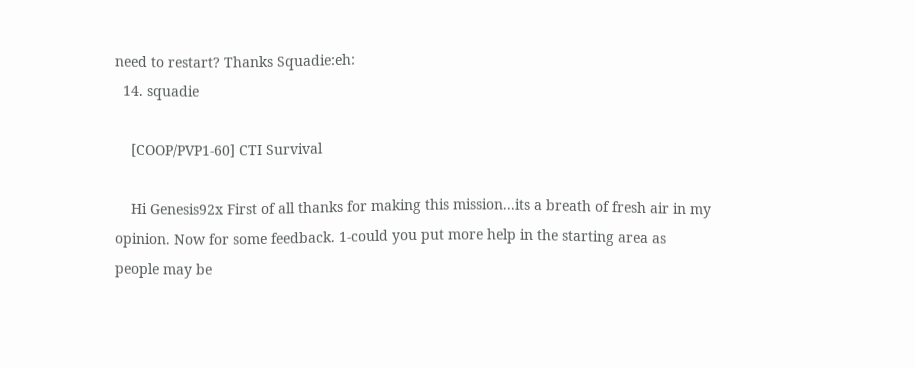need to restart? Thanks Squadie:eh:
  14. squadie

    [COOP/PVP1-60] CTI Survival

    Hi Genesis92x First of all thanks for making this mission...its a breath of fresh air in my opinion. Now for some feedback. 1-could you put more help in the starting area as people may be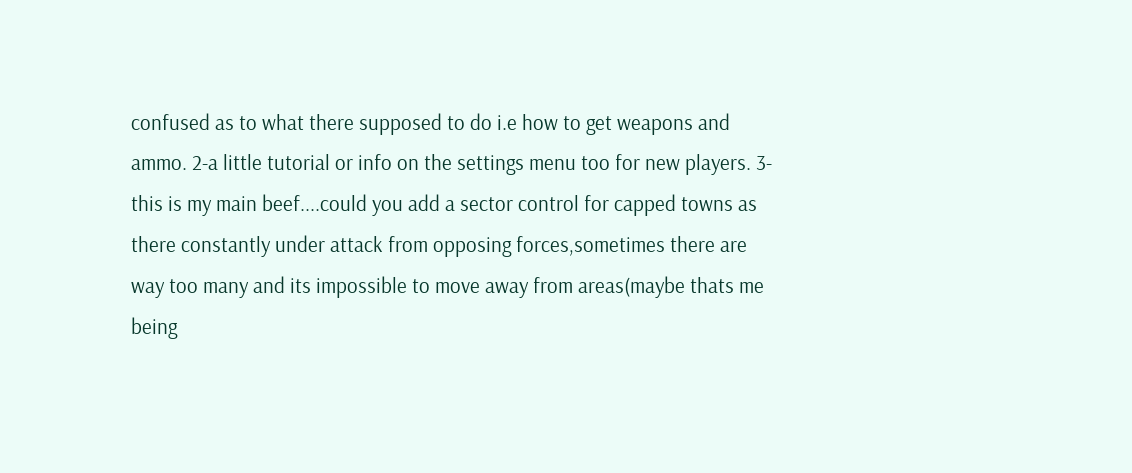confused as to what there supposed to do i.e how to get weapons and ammo. 2-a little tutorial or info on the settings menu too for new players. 3-this is my main beef....could you add a sector control for capped towns as there constantly under attack from opposing forces,sometimes there are way too many and its impossible to move away from areas(maybe thats me being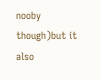nooby though)but it also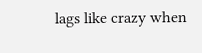lags like crazy when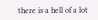there is a hell of a lot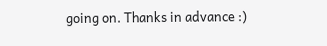going on. Thanks in advance :)